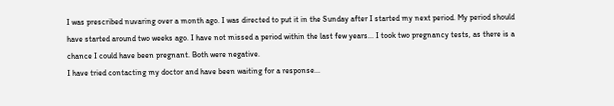I was prescribed nuvaring over a month ago. I was directed to put it in the Sunday after I started my next period. My period should have started around two weeks ago. I have not missed a period within the last few years... I took two pregnancy tests, as there is a chance I could have been pregnant. Both were negative.
I have tried contacting my doctor and have been waiting for a response...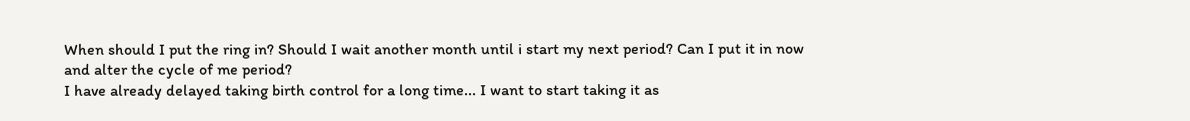When should I put the ring in? Should I wait another month until i start my next period? Can I put it in now and alter the cycle of me period?
I have already delayed taking birth control for a long time... I want to start taking it as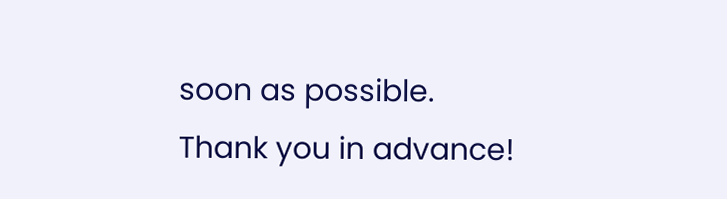soon as possible.
Thank you in advance!